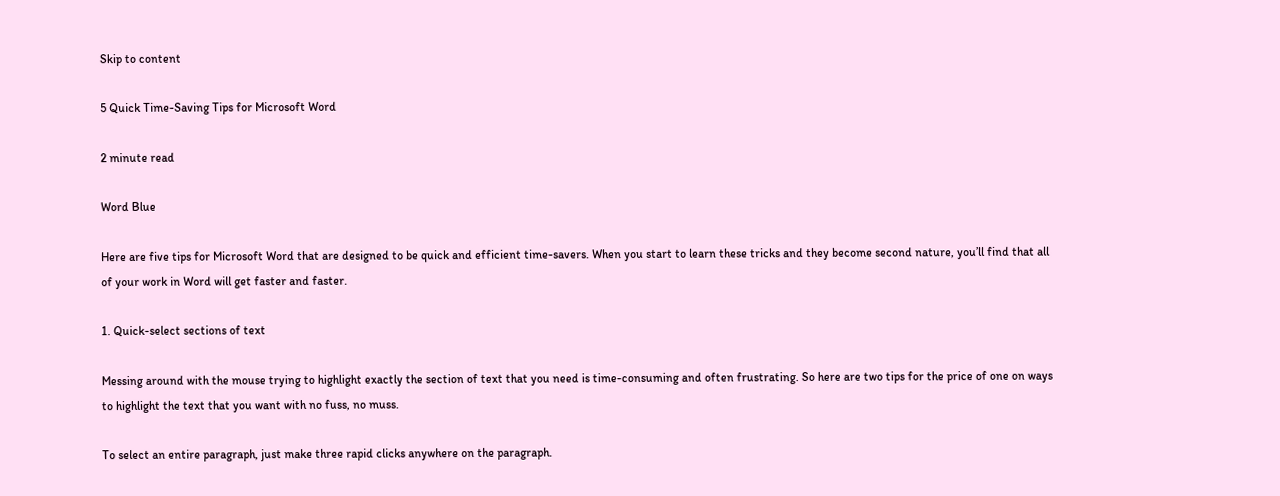Skip to content

5 Quick Time-Saving Tips for Microsoft Word

2 minute read

Word Blue

Here are five tips for Microsoft Word that are designed to be quick and efficient time-savers. When you start to learn these tricks and they become second nature, you’ll find that all of your work in Word will get faster and faster.

1. Quick-select sections of text

Messing around with the mouse trying to highlight exactly the section of text that you need is time-consuming and often frustrating. So here are two tips for the price of one on ways to highlight the text that you want with no fuss, no muss.

To select an entire paragraph, just make three rapid clicks anywhere on the paragraph.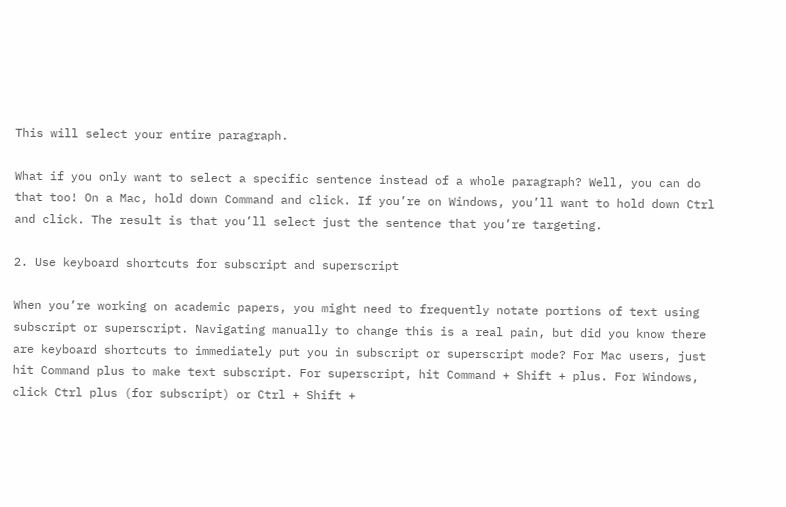This will select your entire paragraph.

What if you only want to select a specific sentence instead of a whole paragraph? Well, you can do that too! On a Mac, hold down Command and click. If you’re on Windows, you’ll want to hold down Ctrl and click. The result is that you’ll select just the sentence that you’re targeting.

2. Use keyboard shortcuts for subscript and superscript

When you’re working on academic papers, you might need to frequently notate portions of text using subscript or superscript. Navigating manually to change this is a real pain, but did you know there are keyboard shortcuts to immediately put you in subscript or superscript mode? For Mac users, just hit Command plus to make text subscript. For superscript, hit Command + Shift + plus. For Windows, click Ctrl plus (for subscript) or Ctrl + Shift +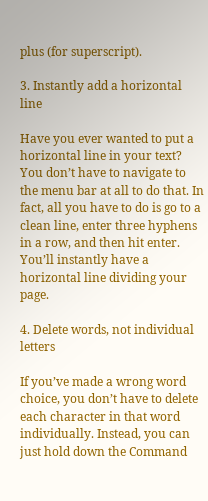plus (for superscript).

3. Instantly add a horizontal line

Have you ever wanted to put a horizontal line in your text? You don’t have to navigate to the menu bar at all to do that. In fact, all you have to do is go to a clean line, enter three hyphens in a row, and then hit enter. You’ll instantly have a horizontal line dividing your page.

4. Delete words, not individual letters

If you’ve made a wrong word choice, you don’t have to delete each character in that word individually. Instead, you can just hold down the Command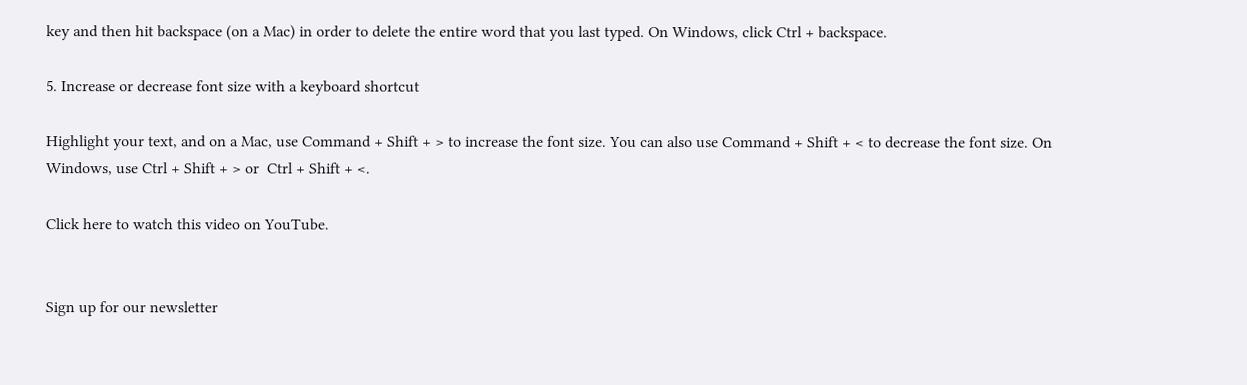key and then hit backspace (on a Mac) in order to delete the entire word that you last typed. On Windows, click Ctrl + backspace.

5. Increase or decrease font size with a keyboard shortcut

Highlight your text, and on a Mac, use Command + Shift + > to increase the font size. You can also use Command + Shift + < to decrease the font size. On Windows, use Ctrl + Shift + > or  Ctrl + Shift + <.

Click here to watch this video on YouTube.


Sign up for our newsletter